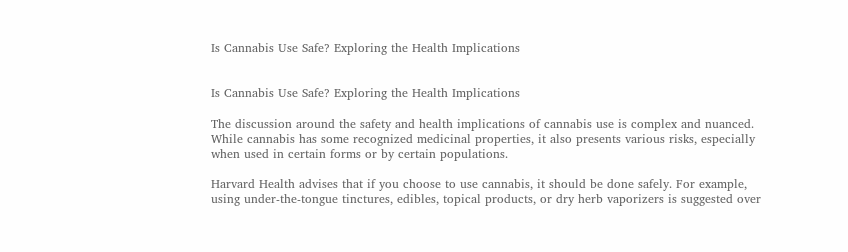Is Cannabis Use Safe? Exploring the Health Implications


Is Cannabis Use Safe? Exploring the Health Implications

The discussion around the safety and health implications of cannabis use is complex and nuanced. While cannabis has some recognized medicinal properties, it also presents various risks, especially when used in certain forms or by certain populations.

Harvard Health advises that if you choose to use cannabis, it should be done safely. For example, using under-the-tongue tinctures, edibles, topical products, or dry herb vaporizers is suggested over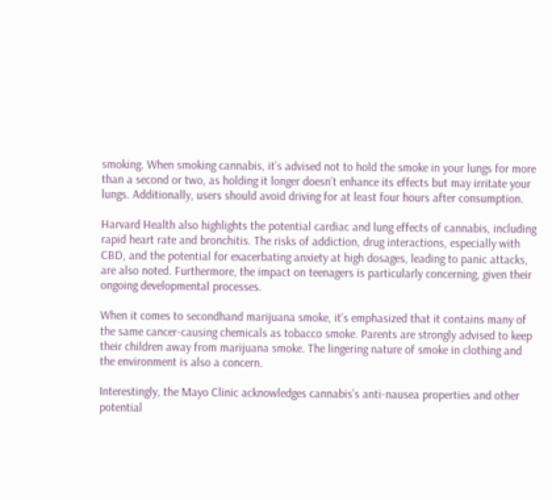smoking. When smoking cannabis, it’s advised not to hold the smoke in your lungs for more than a second or two, as holding it longer doesn’t enhance its effects but may irritate your lungs. Additionally, users should avoid driving for at least four hours after consumption.

Harvard Health also highlights the potential cardiac and lung effects of cannabis, including rapid heart rate and bronchitis. The risks of addiction, drug interactions, especially with CBD, and the potential for exacerbating anxiety at high dosages, leading to panic attacks, are also noted. Furthermore, the impact on teenagers is particularly concerning, given their ongoing developmental processes.

When it comes to secondhand marijuana smoke, it’s emphasized that it contains many of the same cancer-causing chemicals as tobacco smoke. Parents are strongly advised to keep their children away from marijuana smoke. The lingering nature of smoke in clothing and the environment is also a concern.

Interestingly, the Mayo Clinic acknowledges cannabis’s anti-nausea properties and other potential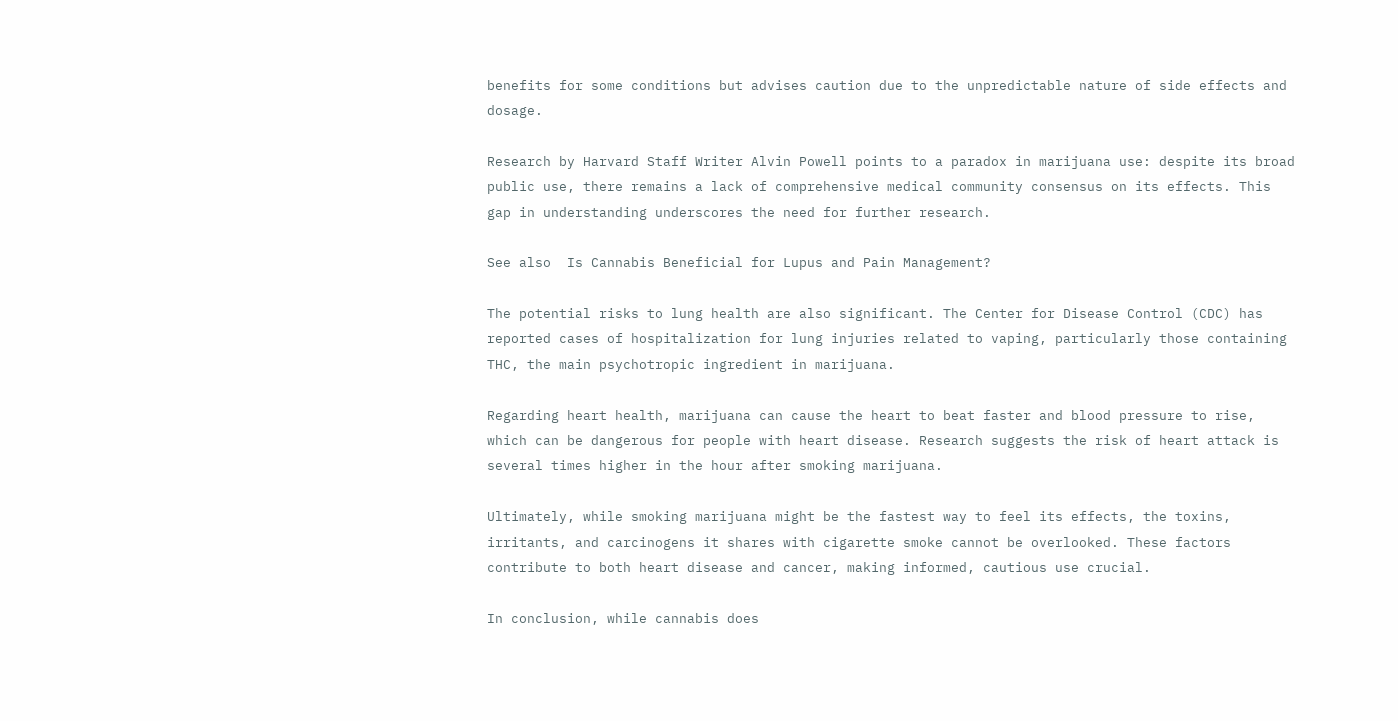benefits for some conditions but advises caution due to the unpredictable nature of side effects and dosage.

Research by Harvard Staff Writer Alvin Powell points to a paradox in marijuana use: despite its broad public use, there remains a lack of comprehensive medical community consensus on its effects. This gap in understanding underscores the need for further research.

See also  Is Cannabis Beneficial for Lupus and Pain Management?

The potential risks to lung health are also significant. The Center for Disease Control (CDC) has reported cases of hospitalization for lung injuries related to vaping, particularly those containing THC, the main psychotropic ingredient in marijuana.

Regarding heart health, marijuana can cause the heart to beat faster and blood pressure to rise, which can be dangerous for people with heart disease. Research suggests the risk of heart attack is several times higher in the hour after smoking marijuana.

Ultimately, while smoking marijuana might be the fastest way to feel its effects, the toxins, irritants, and carcinogens it shares with cigarette smoke cannot be overlooked. These factors contribute to both heart disease and cancer, making informed, cautious use crucial.

In conclusion, while cannabis does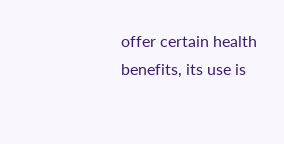offer certain health benefits, its use is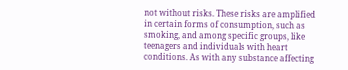not without risks. These risks are amplified in certain forms of consumption, such as smoking, and among specific groups, like teenagers and individuals with heart conditions. As with any substance affecting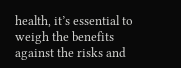health, it’s essential to weigh the benefits against the risks and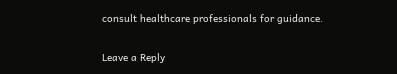consult healthcare professionals for guidance.

Leave a Reply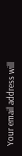Your email address will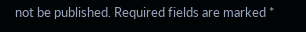not be published. Required fields are marked *